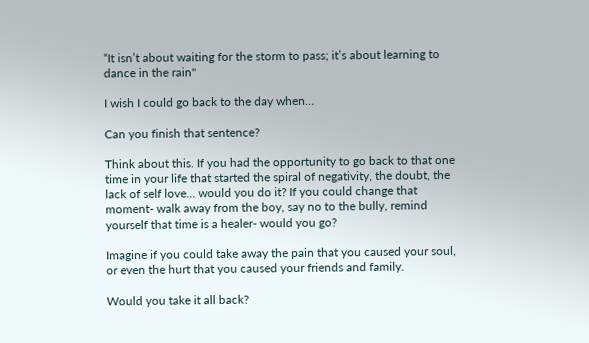“It isn’t about waiting for the storm to pass; it’s about learning to dance in the rain"

I wish I could go back to the day when…

Can you finish that sentence?

Think about this. If you had the opportunity to go back to that one time in your life that started the spiral of negativity, the doubt, the lack of self love… would you do it? If you could change that moment- walk away from the boy, say no to the bully, remind yourself that time is a healer- would you go?

Imagine if you could take away the pain that you caused your soul, or even the hurt that you caused your friends and family.

Would you take it all back?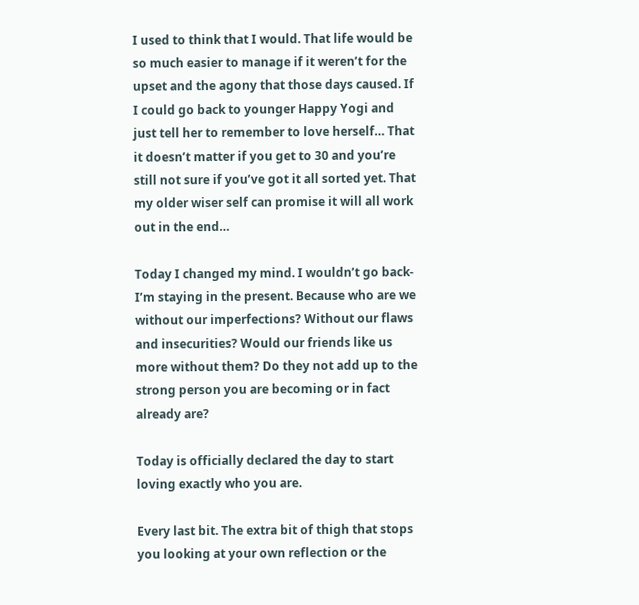I used to think that I would. That life would be so much easier to manage if it weren’t for the upset and the agony that those days caused. If I could go back to younger Happy Yogi and just tell her to remember to love herself… That it doesn’t matter if you get to 30 and you’re still not sure if you’ve got it all sorted yet. That my older wiser self can promise it will all work out in the end…

Today I changed my mind. I wouldn’t go back- I’m staying in the present. Because who are we without our imperfections? Without our flaws and insecurities? Would our friends like us more without them? Do they not add up to the strong person you are becoming or in fact already are?

Today is officially declared the day to start loving exactly who you are.

Every last bit. The extra bit of thigh that stops you looking at your own reflection or the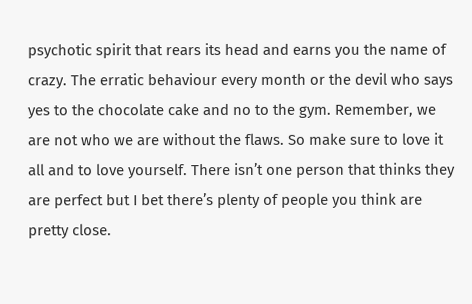psychotic spirit that rears its head and earns you the name of crazy. The erratic behaviour every month or the devil who says yes to the chocolate cake and no to the gym. Remember, we are not who we are without the flaws. So make sure to love it all and to love yourself. There isn’t one person that thinks they are perfect but I bet there’s plenty of people you think are pretty close.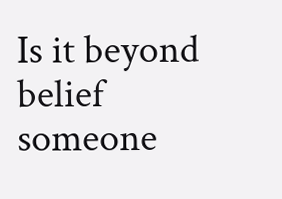Is it beyond belief someone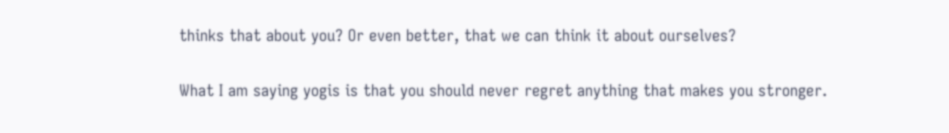thinks that about you? Or even better, that we can think it about ourselves?

What I am saying yogis is that you should never regret anything that makes you stronger.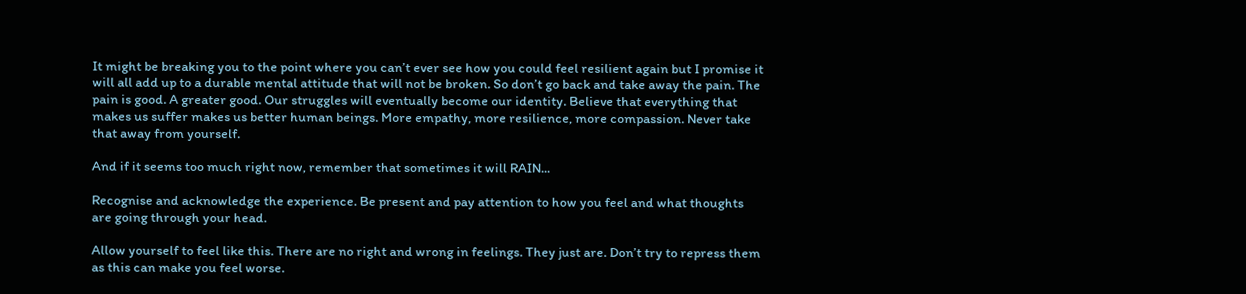It might be breaking you to the point where you can’t ever see how you could feel resilient again but I promise it will all add up to a durable mental attitude that will not be broken. So don’t go back and take away the pain. The pain is good. A greater good. Our struggles will eventually become our identity. Believe that everything that makes us suffer makes us better human beings. More empathy, more resilience, more compassion. Never take that away from yourself.

And if it seems too much right now, remember that sometimes it will RAIN...

Recognise and acknowledge the experience. Be present and pay attention to how you feel and what thoughts are going through your head.

Allow yourself to feel like this. There are no right and wrong in feelings. They just are. Don’t try to repress them as this can make you feel worse.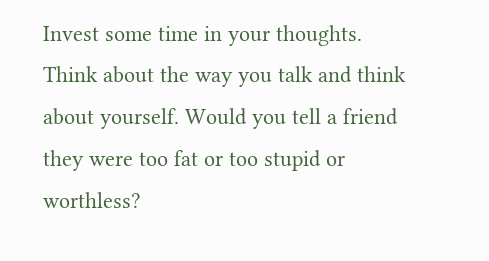Invest some time in your thoughts. Think about the way you talk and think about yourself. Would you tell a friend they were too fat or too stupid or worthless?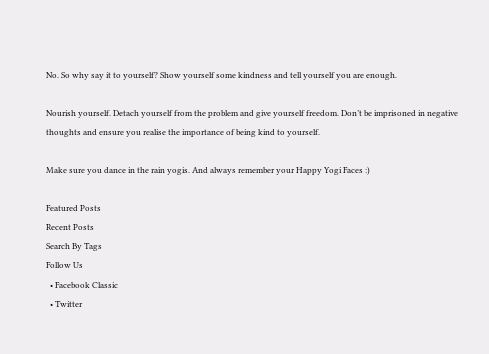No. So why say it to yourself? Show yourself some kindness and tell yourself you are enough.

Nourish yourself. Detach yourself from the problem and give yourself freedom. Don’t be imprisoned in negative thoughts and ensure you realise the importance of being kind to yourself.

Make sure you dance in the rain yogis. And always remember your Happy Yogi Faces :)

Featured Posts
Recent Posts
Search By Tags
Follow Us
  • Facebook Classic
  • Twitter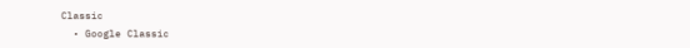Classic
  • Google Classic